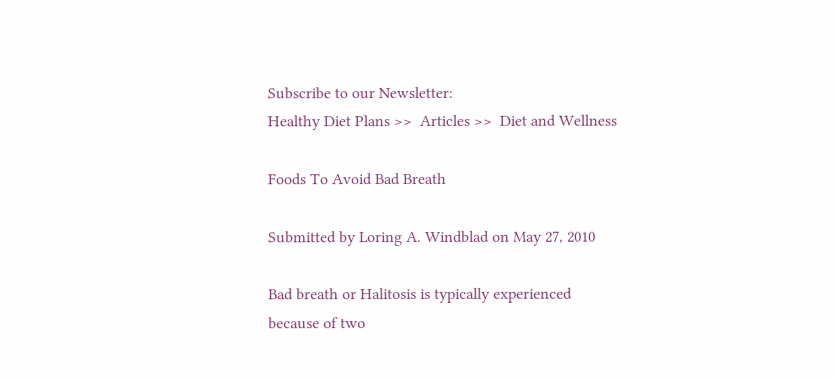Subscribe to our Newsletter:
Healthy Diet Plans >>  Articles >>  Diet and Wellness

Foods To Avoid Bad Breath

Submitted by Loring A. Windblad on May 27, 2010

Bad breath or Halitosis is typically experienced because of two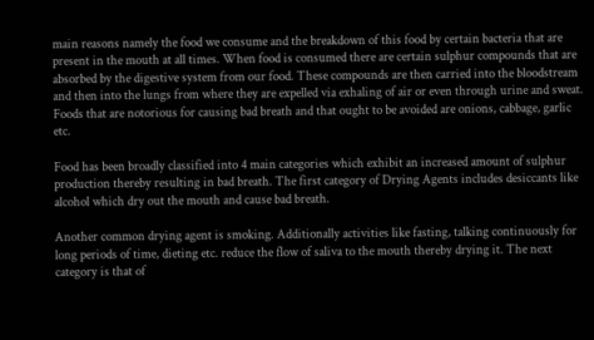main reasons namely the food we consume and the breakdown of this food by certain bacteria that are present in the mouth at all times. When food is consumed there are certain sulphur compounds that are absorbed by the digestive system from our food. These compounds are then carried into the bloodstream and then into the lungs from where they are expelled via exhaling of air or even through urine and sweat. Foods that are notorious for causing bad breath and that ought to be avoided are onions, cabbage, garlic etc.

Food has been broadly classified into 4 main categories which exhibit an increased amount of sulphur production thereby resulting in bad breath. The first category of Drying Agents includes desiccants like alcohol which dry out the mouth and cause bad breath.

Another common drying agent is smoking. Additionally activities like fasting, talking continuously for long periods of time, dieting etc. reduce the flow of saliva to the mouth thereby drying it. The next category is that of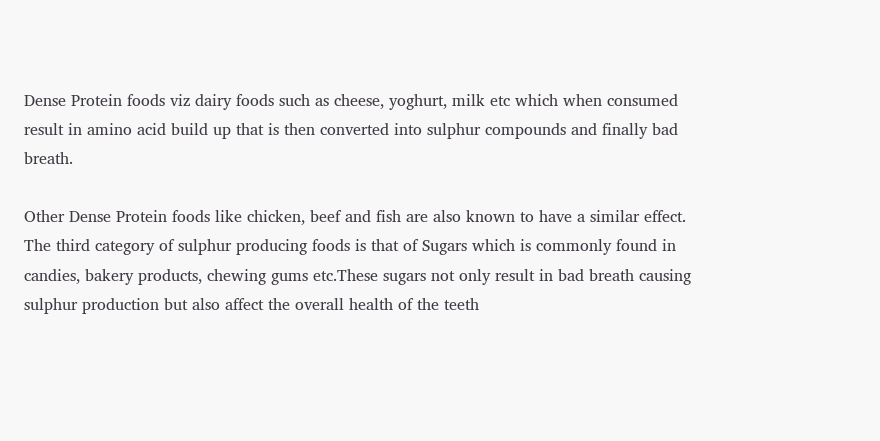Dense Protein foods viz dairy foods such as cheese, yoghurt, milk etc which when consumed result in amino acid build up that is then converted into sulphur compounds and finally bad breath.

Other Dense Protein foods like chicken, beef and fish are also known to have a similar effect. The third category of sulphur producing foods is that of Sugars which is commonly found in candies, bakery products, chewing gums etc.These sugars not only result in bad breath causing sulphur production but also affect the overall health of the teeth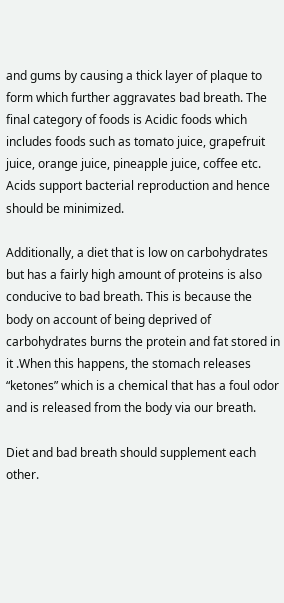and gums by causing a thick layer of plaque to form which further aggravates bad breath. The final category of foods is Acidic foods which includes foods such as tomato juice, grapefruit juice, orange juice, pineapple juice, coffee etc. Acids support bacterial reproduction and hence should be minimized.

Additionally, a diet that is low on carbohydrates but has a fairly high amount of proteins is also conducive to bad breath. This is because the body on account of being deprived of carbohydrates burns the protein and fat stored in it .When this happens, the stomach releases “ketones” which is a chemical that has a foul odor and is released from the body via our breath.

Diet and bad breath should supplement each other.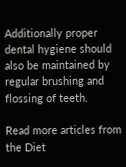Additionally proper dental hygiene should also be maintained by regular brushing and flossing of teeth.

Read more articles from the Diet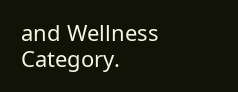and Wellness Category.